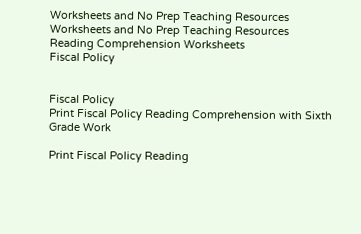Worksheets and No Prep Teaching Resources
Worksheets and No Prep Teaching Resources
Reading Comprehension Worksheets
Fiscal Policy


Fiscal Policy
Print Fiscal Policy Reading Comprehension with Sixth Grade Work

Print Fiscal Policy Reading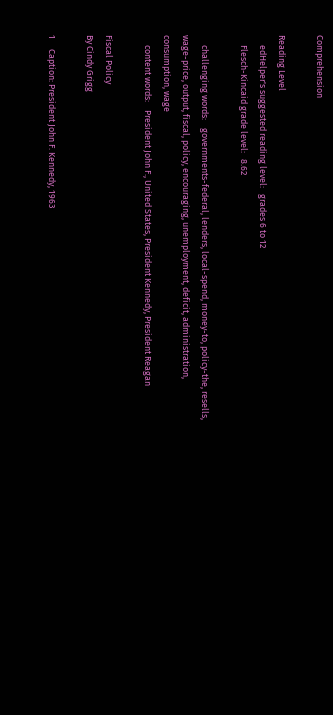Comprehension

Reading Level
     edHelper's suggested reading level:   grades 6 to 12
     Flesch-Kincaid grade level:   8.62

     challenging words:    governments-federal, lenders, local-spend, money-to, policy-the, resells, wage-price, output, fiscal, policy, encouraging, unemployment, deficit, administration, consumption, wage
     content words:    President John F., United States, President Kennedy, President Reagan

Fiscal Policy
By Cindy Grigg

1     Caption: President John F. Kennedy, 1963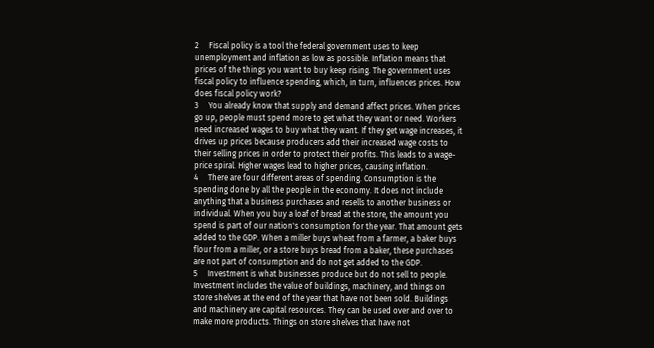2     Fiscal policy is a tool the federal government uses to keep unemployment and inflation as low as possible. Inflation means that prices of the things you want to buy keep rising. The government uses fiscal policy to influence spending, which, in turn, influences prices. How does fiscal policy work?
3     You already know that supply and demand affect prices. When prices go up, people must spend more to get what they want or need. Workers need increased wages to buy what they want. If they get wage increases, it drives up prices because producers add their increased wage costs to their selling prices in order to protect their profits. This leads to a wage-price spiral. Higher wages lead to higher prices, causing inflation.
4     There are four different areas of spending. Consumption is the spending done by all the people in the economy. It does not include anything that a business purchases and resells to another business or individual. When you buy a loaf of bread at the store, the amount you spend is part of our nation's consumption for the year. That amount gets added to the GDP. When a miller buys wheat from a farmer, a baker buys flour from a miller, or a store buys bread from a baker, these purchases are not part of consumption and do not get added to the GDP.
5     Investment is what businesses produce but do not sell to people. Investment includes the value of buildings, machinery, and things on store shelves at the end of the year that have not been sold. Buildings and machinery are capital resources. They can be used over and over to make more products. Things on store shelves that have not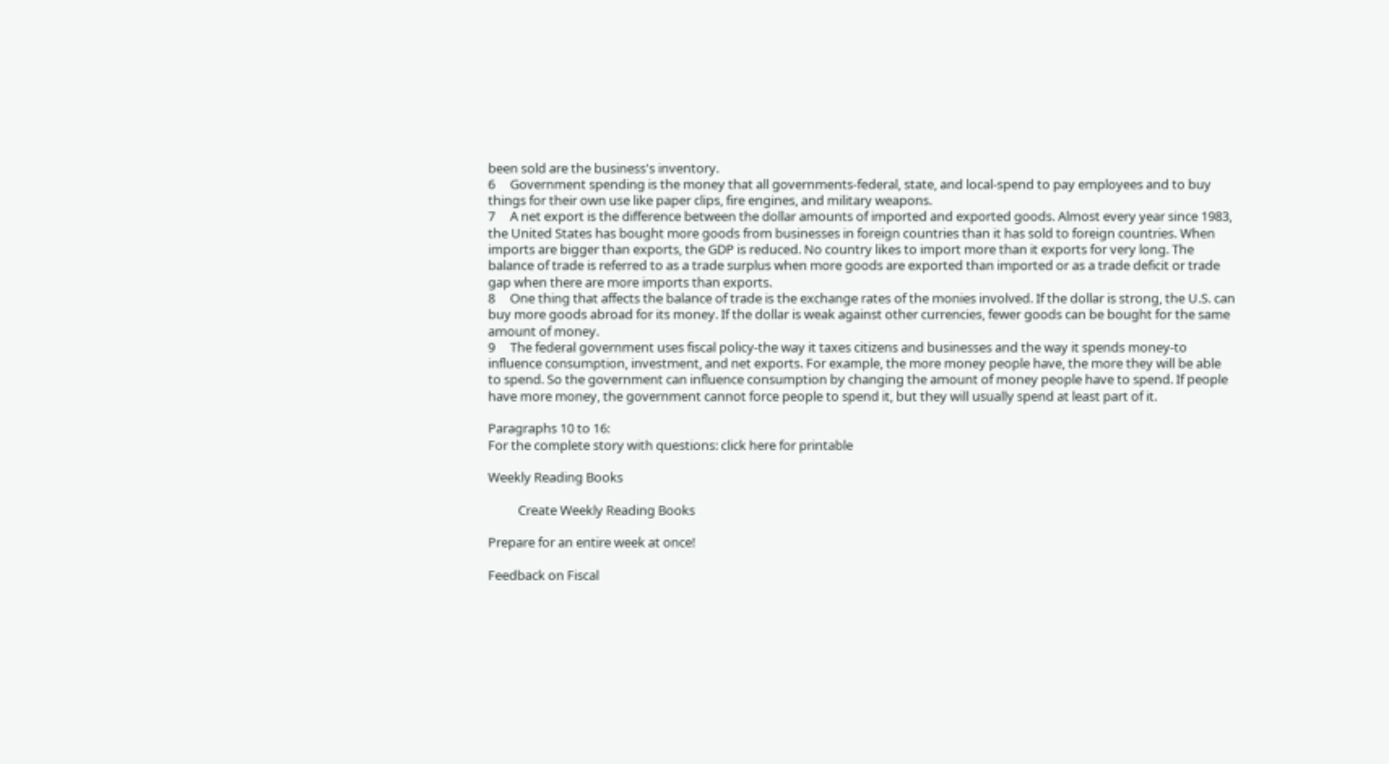been sold are the business's inventory.
6     Government spending is the money that all governments-federal, state, and local-spend to pay employees and to buy things for their own use like paper clips, fire engines, and military weapons.
7     A net export is the difference between the dollar amounts of imported and exported goods. Almost every year since 1983, the United States has bought more goods from businesses in foreign countries than it has sold to foreign countries. When imports are bigger than exports, the GDP is reduced. No country likes to import more than it exports for very long. The balance of trade is referred to as a trade surplus when more goods are exported than imported or as a trade deficit or trade gap when there are more imports than exports.
8     One thing that affects the balance of trade is the exchange rates of the monies involved. If the dollar is strong, the U.S. can buy more goods abroad for its money. If the dollar is weak against other currencies, fewer goods can be bought for the same amount of money.
9     The federal government uses fiscal policy-the way it taxes citizens and businesses and the way it spends money-to influence consumption, investment, and net exports. For example, the more money people have, the more they will be able to spend. So the government can influence consumption by changing the amount of money people have to spend. If people have more money, the government cannot force people to spend it, but they will usually spend at least part of it.

Paragraphs 10 to 16:
For the complete story with questions: click here for printable

Weekly Reading Books

          Create Weekly Reading Books

Prepare for an entire week at once!

Feedback on Fiscal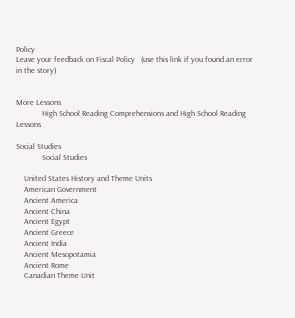Policy
Leave your feedback on Fiscal Policy   (use this link if you found an error in the story)


More Lessons
             High School Reading Comprehensions and High School Reading Lessons

Social Studies
             Social Studies

    United States History and Theme Units
    American Government
    Ancient America
    Ancient China
    Ancient Egypt
    Ancient Greece
    Ancient India
    Ancient Mesopotamia
    Ancient Rome
    Canadian Theme Unit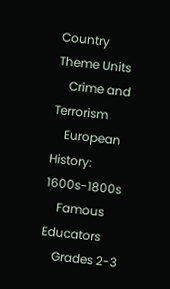Country Theme Units
    Crime and Terrorism
    European History: 1600s-1800s
    Famous Educators
    Grades 2-3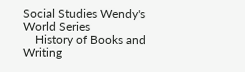Social Studies Wendy's World Series
    History of Books and Writing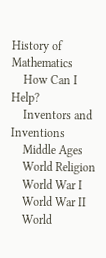History of Mathematics
    How Can I Help?
    Inventors and Inventions
    Middle Ages
    World Religion
    World War I
    World War II
    World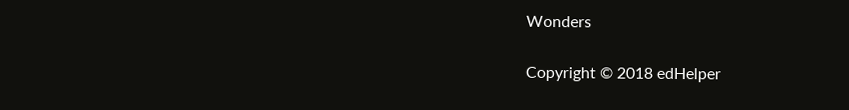Wonders

Copyright © 2018 edHelper